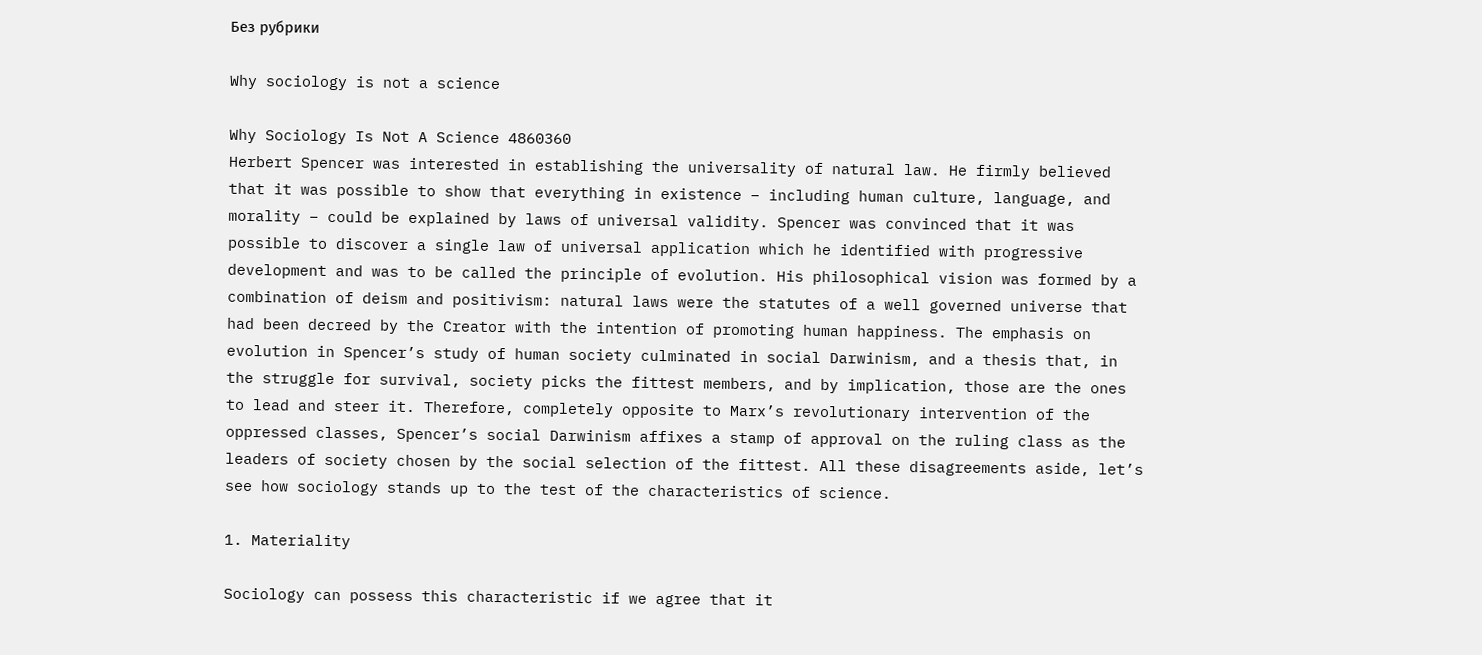Без рубрики

Why sociology is not a science

Why Sociology Is Not A Science 4860360
Herbert Spencer was interested in establishing the universality of natural law. He firmly believed that it was possible to show that everything in existence – including human culture, language, and morality – could be explained by laws of universal validity. Spencer was convinced that it was possible to discover a single law of universal application which he identified with progressive development and was to be called the principle of evolution. His philosophical vision was formed by a combination of deism and positivism: natural laws were the statutes of a well governed universe that had been decreed by the Creator with the intention of promoting human happiness. The emphasis on evolution in Spencer’s study of human society culminated in social Darwinism, and a thesis that, in the struggle for survival, society picks the fittest members, and by implication, those are the ones to lead and steer it. Therefore, completely opposite to Marx’s revolutionary intervention of the oppressed classes, Spencer’s social Darwinism affixes a stamp of approval on the ruling class as the leaders of society chosen by the social selection of the fittest. All these disagreements aside, let’s see how sociology stands up to the test of the characteristics of science.

1. Materiality

Sociology can possess this characteristic if we agree that it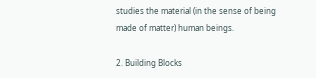studies the material (in the sense of being made of matter) human beings.

2. Building Blocks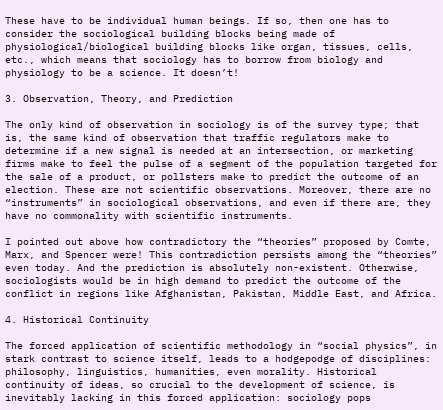These have to be individual human beings. If so, then one has to consider the sociological building blocks being made of physiological/biological building blocks like organ, tissues, cells, etc., which means that sociology has to borrow from biology and physiology to be a science. It doesn’t!

3. Observation, Theory, and Prediction

The only kind of observation in sociology is of the survey type; that is, the same kind of observation that traffic regulators make to determine if a new signal is needed at an intersection, or marketing firms make to feel the pulse of a segment of the population targeted for the sale of a product, or pollsters make to predict the outcome of an election. These are not scientific observations. Moreover, there are no “instruments” in sociological observations, and even if there are, they have no commonality with scientific instruments.

I pointed out above how contradictory the “theories” proposed by Comte, Marx, and Spencer were! This contradiction persists among the “theories” even today. And the prediction is absolutely non-existent. Otherwise, sociologists would be in high demand to predict the outcome of the conflict in regions like Afghanistan, Pakistan, Middle East, and Africa.

4. Historical Continuity

The forced application of scientific methodology in “social physics”, in stark contrast to science itself, leads to a hodgepodge of disciplines: philosophy, linguistics, humanities, even morality. Historical continuity of ideas, so crucial to the development of science, is inevitably lacking in this forced application: sociology pops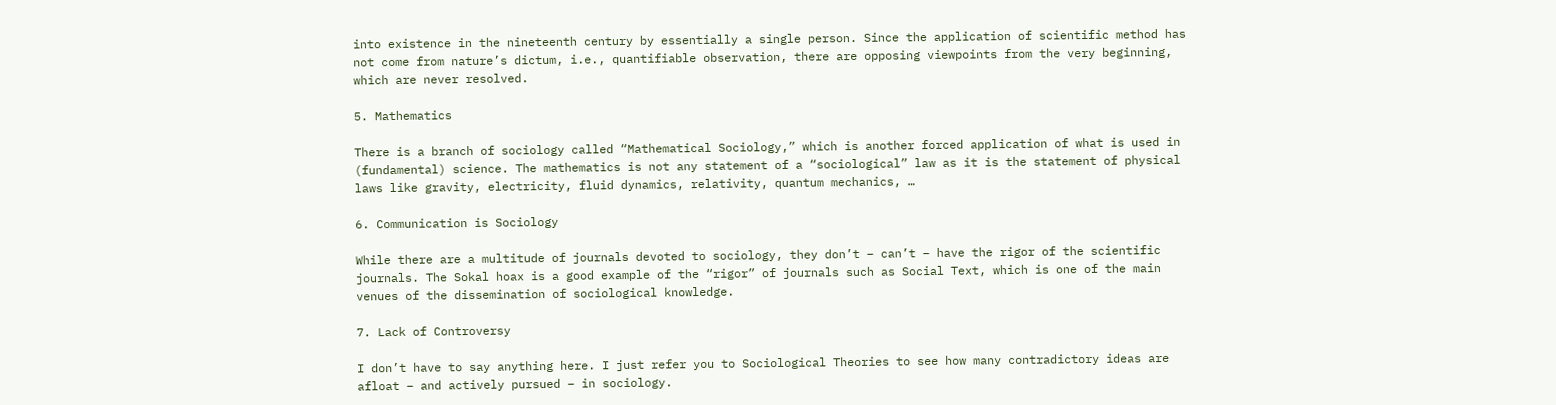into existence in the nineteenth century by essentially a single person. Since the application of scientific method has not come from nature’s dictum, i.e., quantifiable observation, there are opposing viewpoints from the very beginning, which are never resolved.

5. Mathematics

There is a branch of sociology called “Mathematical Sociology,” which is another forced application of what is used in (fundamental) science. The mathematics is not any statement of a “sociological” law as it is the statement of physical laws like gravity, electricity, fluid dynamics, relativity, quantum mechanics, …

6. Communication is Sociology

While there are a multitude of journals devoted to sociology, they don’t – can’t – have the rigor of the scientific journals. The Sokal hoax is a good example of the “rigor” of journals such as Social Text, which is one of the main venues of the dissemination of sociological knowledge.

7. Lack of Controversy

I don’t have to say anything here. I just refer you to Sociological Theories to see how many contradictory ideas are afloat – and actively pursued – in sociology.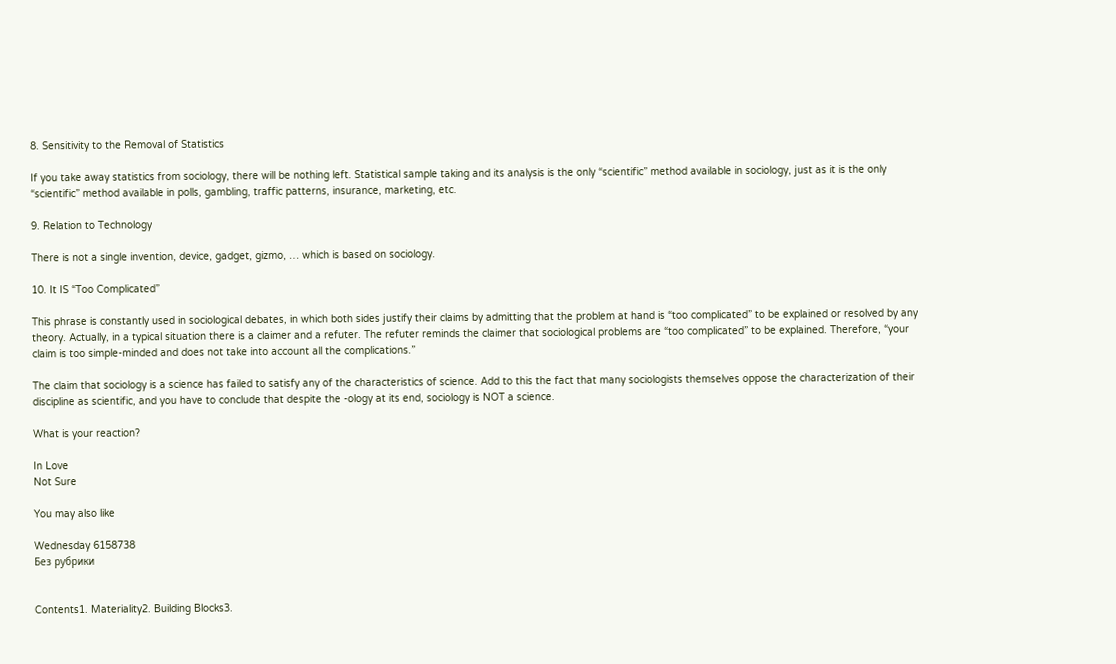8. Sensitivity to the Removal of Statistics

If you take away statistics from sociology, there will be nothing left. Statistical sample taking and its analysis is the only “scientific” method available in sociology, just as it is the only “scientific” method available in polls, gambling, traffic patterns, insurance, marketing, etc.

9. Relation to Technology

There is not a single invention, device, gadget, gizmo, … which is based on sociology.

10. It IS “Too Complicated”

This phrase is constantly used in sociological debates, in which both sides justify their claims by admitting that the problem at hand is “too complicated” to be explained or resolved by any theory. Actually, in a typical situation there is a claimer and a refuter. The refuter reminds the claimer that sociological problems are “too complicated” to be explained. Therefore, “your claim is too simple-minded and does not take into account all the complications.”

The claim that sociology is a science has failed to satisfy any of the characteristics of science. Add to this the fact that many sociologists themselves oppose the characterization of their discipline as scientific, and you have to conclude that despite the -ology at its end, sociology is NOT a science.

What is your reaction?

In Love
Not Sure

You may also like

Wednesday 6158738
Без рубрики


Contents1. Materiality2. Building Blocks3.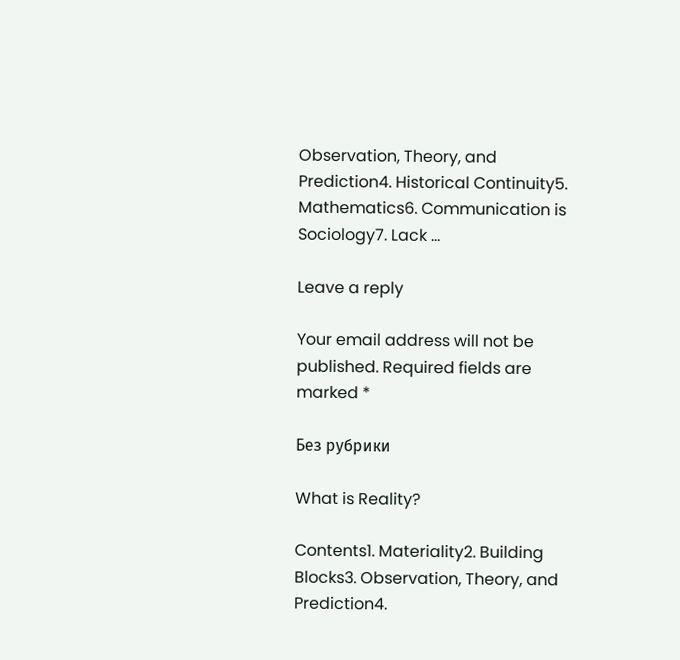Observation, Theory, and Prediction4. Historical Continuity5. Mathematics6. Communication is Sociology7. Lack ...

Leave a reply

Your email address will not be published. Required fields are marked *

Без рубрики

What is Reality?

Contents1. Materiality2. Building Blocks3. Observation, Theory, and Prediction4.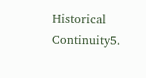Historical Continuity5.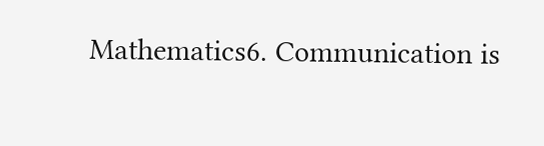Mathematics6. Communication is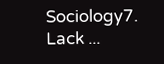Sociology7. Lack ...